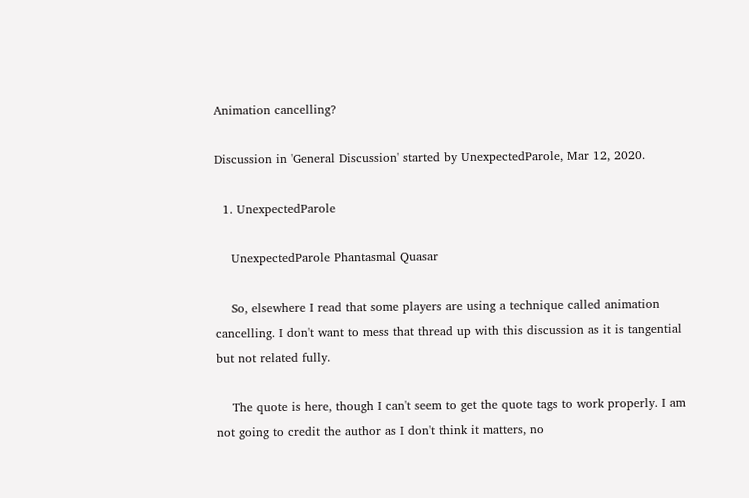Animation cancelling?

Discussion in 'General Discussion' started by UnexpectedParole, Mar 12, 2020.

  1. UnexpectedParole

    UnexpectedParole Phantasmal Quasar

    So, elsewhere I read that some players are using a technique called animation cancelling. I don't want to mess that thread up with this discussion as it is tangential but not related fully.

    The quote is here, though I can't seem to get the quote tags to work properly. I am not going to credit the author as I don't think it matters, no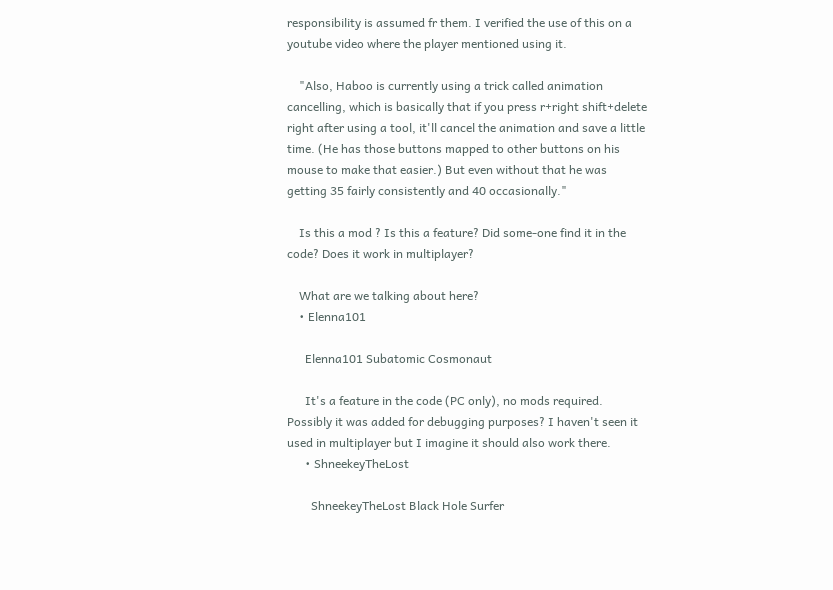responsibility is assumed fr them. I verified the use of this on a youtube video where the player mentioned using it.

    "Also, Haboo is currently using a trick called animation cancelling, which is basically that if you press r+right shift+delete right after using a tool, it'll cancel the animation and save a little time. (He has those buttons mapped to other buttons on his mouse to make that easier.) But even without that he was getting 35 fairly consistently and 40 occasionally."

    Is this a mod ? Is this a feature? Did some-one find it in the code? Does it work in multiplayer?

    What are we talking about here?
    • Elenna101

      Elenna101 Subatomic Cosmonaut

      It's a feature in the code (PC only), no mods required. Possibly it was added for debugging purposes? I haven't seen it used in multiplayer but I imagine it should also work there.
      • ShneekeyTheLost

        ShneekeyTheLost Black Hole Surfer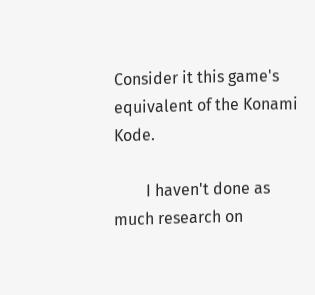Consider it this game's equivalent of the Konami Kode.

        I haven't done as much research on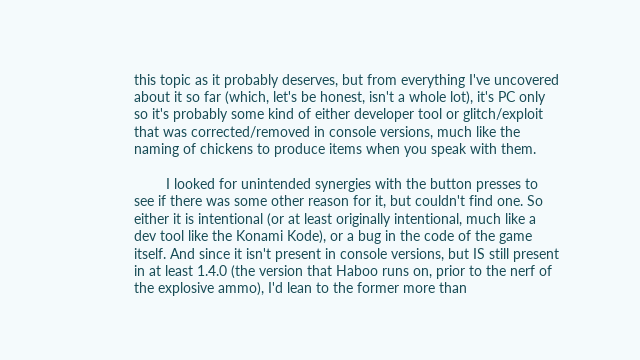this topic as it probably deserves, but from everything I've uncovered about it so far (which, let's be honest, isn't a whole lot), it's PC only so it's probably some kind of either developer tool or glitch/exploit that was corrected/removed in console versions, much like the naming of chickens to produce items when you speak with them.

        I looked for unintended synergies with the button presses to see if there was some other reason for it, but couldn't find one. So either it is intentional (or at least originally intentional, much like a dev tool like the Konami Kode), or a bug in the code of the game itself. And since it isn't present in console versions, but IS still present in at least 1.4.0 (the version that Haboo runs on, prior to the nerf of the explosive ammo), I'd lean to the former more than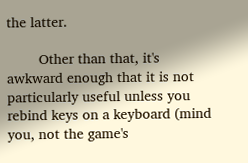the latter.

        Other than that, it's awkward enough that it is not particularly useful unless you rebind keys on a keyboard (mind you, not the game's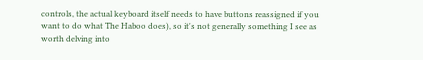controls, the actual keyboard itself needs to have buttons reassigned if you want to do what The Haboo does), so it's not generally something I see as worth delving into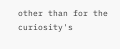other than for the curiosity's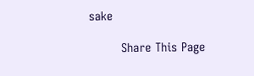sake

        Share This Page